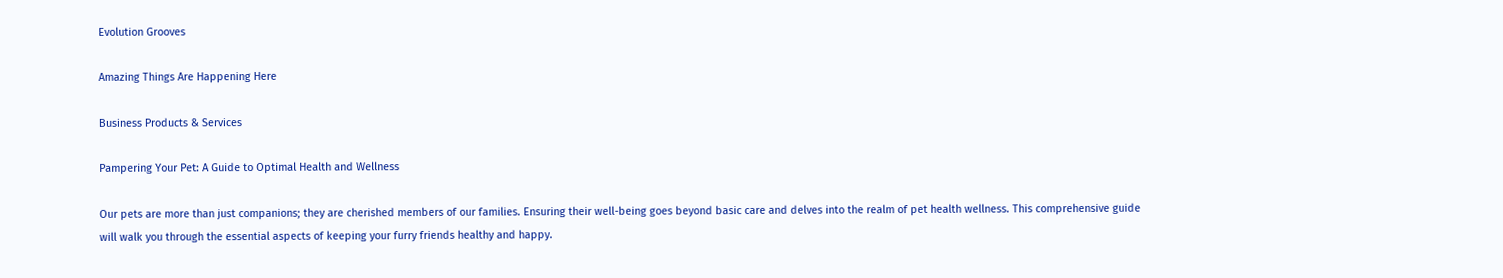Evolution Grooves

Amazing Things Are Happening Here

Business Products & Services

Pampering Your Pet: A Guide to Optimal Health and Wellness

Our pets are more than just companions; they are cherished members of our families. Ensuring their well-being goes beyond basic care and delves into the realm of pet health wellness. This comprehensive guide will walk you through the essential aspects of keeping your furry friends healthy and happy.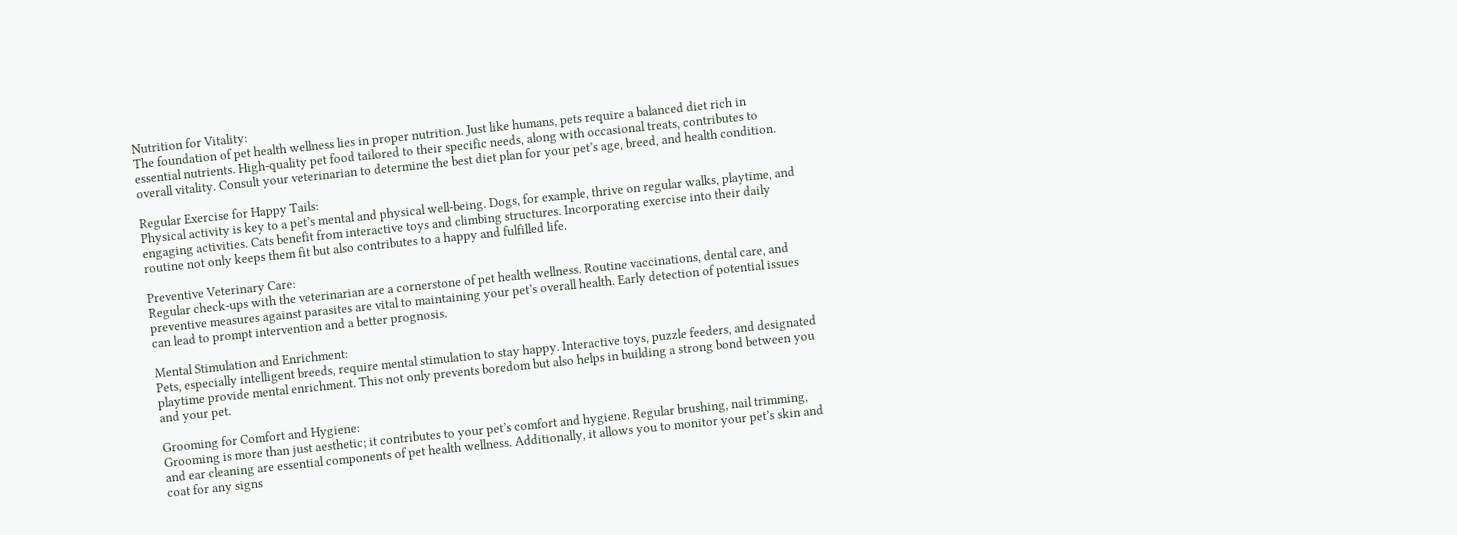Nutrition for Vitality:
The foundation of pet health wellness lies in proper nutrition. Just like humans, pets require a balanced diet rich in essential nutrients. High-quality pet food tailored to their specific needs, along with occasional treats, contributes to overall vitality. Consult your veterinarian to determine the best diet plan for your pet’s age, breed, and health condition.

Regular Exercise for Happy Tails:
Physical activity is key to a pet’s mental and physical well-being. Dogs, for example, thrive on regular walks, playtime, and engaging activities. Cats benefit from interactive toys and climbing structures. Incorporating exercise into their daily routine not only keeps them fit but also contributes to a happy and fulfilled life.

Preventive Veterinary Care:
Regular check-ups with the veterinarian are a cornerstone of pet health wellness. Routine vaccinations, dental care, and preventive measures against parasites are vital to maintaining your pet’s overall health. Early detection of potential issues can lead to prompt intervention and a better prognosis.

Mental Stimulation and Enrichment:
Pets, especially intelligent breeds, require mental stimulation to stay happy. Interactive toys, puzzle feeders, and designated playtime provide mental enrichment. This not only prevents boredom but also helps in building a strong bond between you and your pet.

Grooming for Comfort and Hygiene:
Grooming is more than just aesthetic; it contributes to your pet’s comfort and hygiene. Regular brushing, nail trimming, and ear cleaning are essential components of pet health wellness. Additionally, it allows you to monitor your pet’s skin and coat for any signs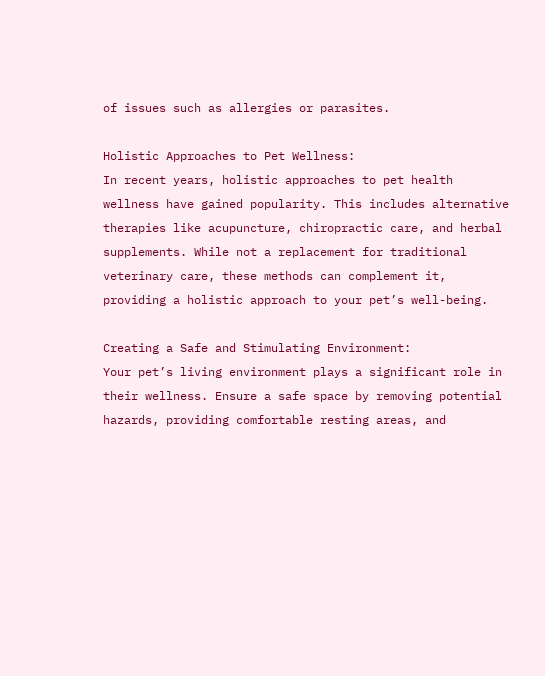of issues such as allergies or parasites.

Holistic Approaches to Pet Wellness:
In recent years, holistic approaches to pet health wellness have gained popularity. This includes alternative therapies like acupuncture, chiropractic care, and herbal supplements. While not a replacement for traditional veterinary care, these methods can complement it, providing a holistic approach to your pet’s well-being.

Creating a Safe and Stimulating Environment:
Your pet’s living environment plays a significant role in their wellness. Ensure a safe space by removing potential hazards, providing comfortable resting areas, and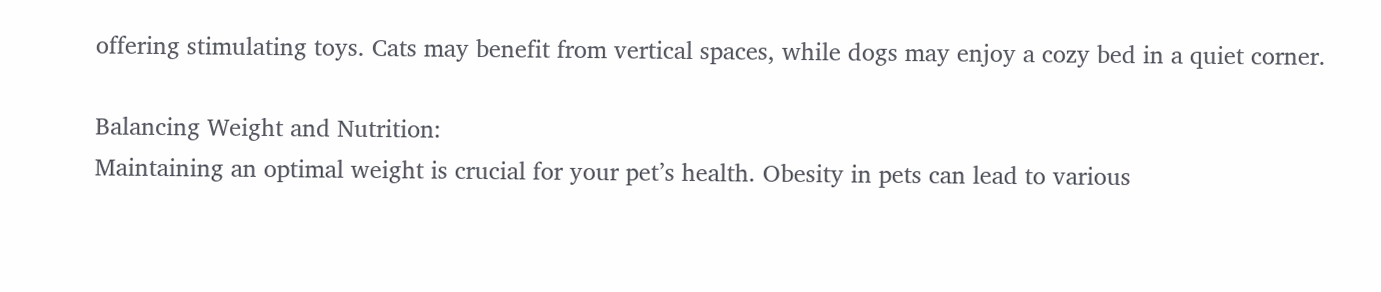offering stimulating toys. Cats may benefit from vertical spaces, while dogs may enjoy a cozy bed in a quiet corner.

Balancing Weight and Nutrition:
Maintaining an optimal weight is crucial for your pet’s health. Obesity in pets can lead to various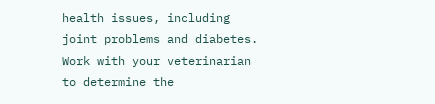health issues, including joint problems and diabetes. Work with your veterinarian to determine the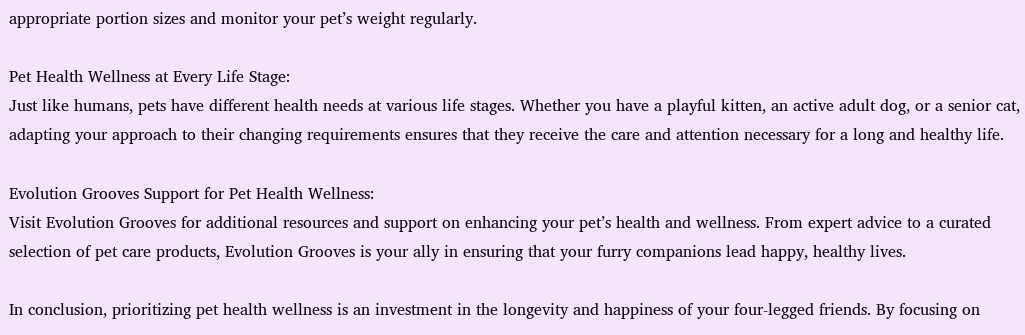appropriate portion sizes and monitor your pet’s weight regularly.

Pet Health Wellness at Every Life Stage:
Just like humans, pets have different health needs at various life stages. Whether you have a playful kitten, an active adult dog, or a senior cat, adapting your approach to their changing requirements ensures that they receive the care and attention necessary for a long and healthy life.

Evolution Grooves Support for Pet Health Wellness:
Visit Evolution Grooves for additional resources and support on enhancing your pet’s health and wellness. From expert advice to a curated selection of pet care products, Evolution Grooves is your ally in ensuring that your furry companions lead happy, healthy lives.

In conclusion, prioritizing pet health wellness is an investment in the longevity and happiness of your four-legged friends. By focusing on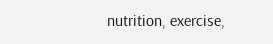nutrition, exercise,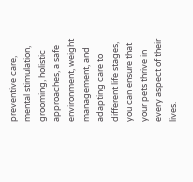preventive care, mental stimulation, grooming, holistic approaches, a safe environment, weight management, and adapting care to different life stages, you can ensure that your pets thrive in every aspect of their lives.